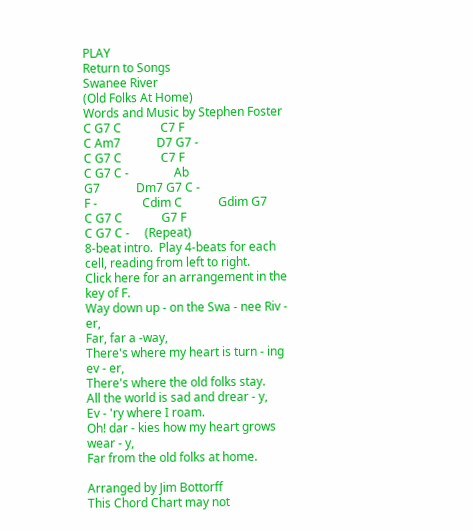PLAY                                                                                                                              Return to Songs
Swanee River
(Old Folks At Home)
Words and Music by Stephen Foster
C G7 C             C7 F
C Am7            D7 G7 -
C G7 C             C7 F
C G7 C -               Ab
G7            Dm7 G7 C -
F -               Cdim C            Gdim G7
C G7 C             G7 F
C G7 C -     (Repeat)
8-beat intro.  Play 4-beats for each cell, reading from left to right.
Click here for an arrangement in the key of F.
Way down up - on the Swa - nee Riv - er,
Far, far a -way,
There's where my heart is turn - ing ev - er,
There's where the old folks stay.
All the world is sad and drear - y,
Ev - 'ry where I roam.
Oh! dar - kies how my heart grows wear - y,
Far from the old folks at home.

Arranged by Jim Bottorff
This Chord Chart may not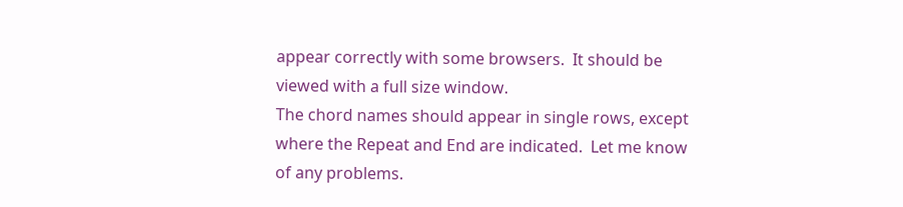appear correctly with some browsers.  It should be viewed with a full size window.
The chord names should appear in single rows, except where the Repeat and End are indicated.  Let me know of any problems.